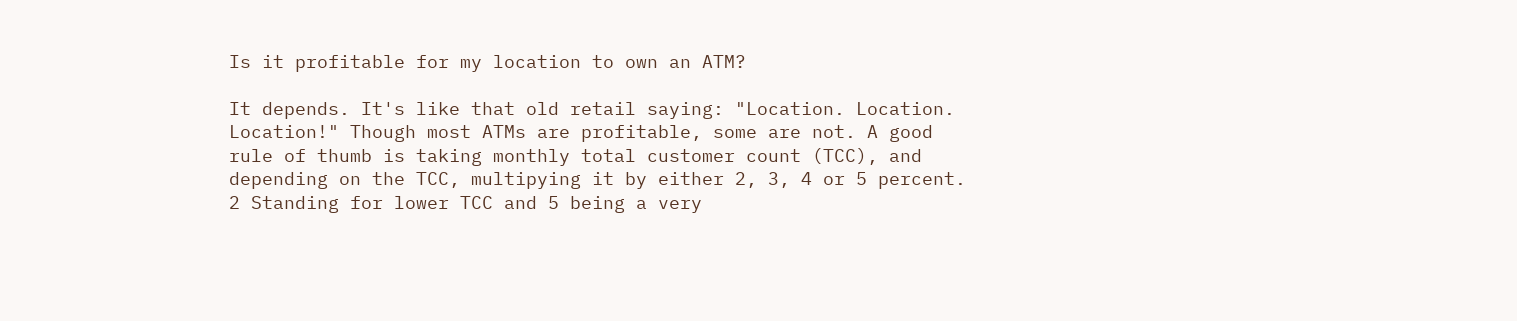Is it profitable for my location to own an ATM?

It depends. It's like that old retail saying: "Location. Location. Location!" Though most ATMs are profitable, some are not. A good rule of thumb is taking monthly total customer count (TCC), and depending on the TCC, multipying it by either 2, 3, 4 or 5 percent. 2 Standing for lower TCC and 5 being a very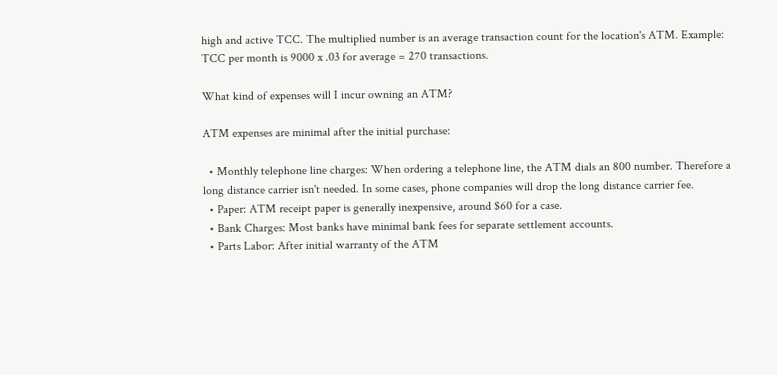high and active TCC. The multiplied number is an average transaction count for the location's ATM. Example: TCC per month is 9000 x .03 for average = 270 transactions.

What kind of expenses will I incur owning an ATM?

ATM expenses are minimal after the initial purchase:

  • Monthly telephone line charges: When ordering a telephone line, the ATM dials an 800 number. Therefore a long distance carrier isn't needed. In some cases, phone companies will drop the long distance carrier fee.
  • Paper: ATM receipt paper is generally inexpensive, around $60 for a case.
  • Bank Charges: Most banks have minimal bank fees for separate settlement accounts.
  • Parts Labor: After initial warranty of the ATM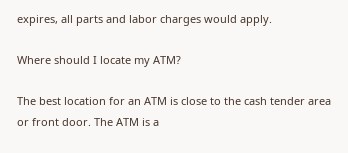expires, all parts and labor charges would apply.

Where should I locate my ATM?

The best location for an ATM is close to the cash tender area or front door. The ATM is a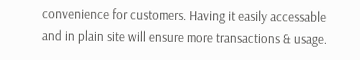convenience for customers. Having it easily accessable and in plain site will ensure more transactions & usage.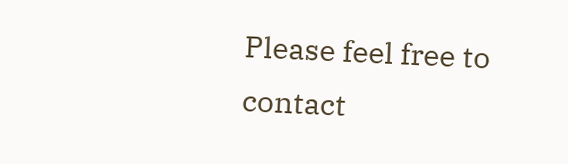Please feel free to contact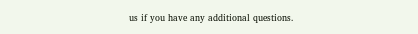us if you have any additional questions.